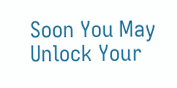Soon You May Unlock Your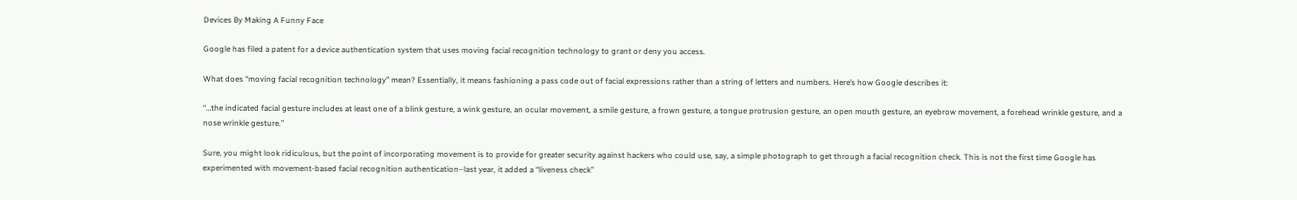Devices By Making A Funny Face

Google has filed a patent for a device authentication system that uses moving facial recognition technology to grant or deny you access.

What does “moving facial recognition technology” mean? Essentially, it means fashioning a pass code out of facial expressions rather than a string of letters and numbers. Here’s how Google describes it:

“…the indicated facial gesture includes at least one of a blink gesture, a wink gesture, an ocular movement, a smile gesture, a frown gesture, a tongue protrusion gesture, an open mouth gesture, an eyebrow movement, a forehead wrinkle gesture, and a nose wrinkle gesture.”

Sure, you might look ridiculous, but the point of incorporating movement is to provide for greater security against hackers who could use, say, a simple photograph to get through a facial recognition check. This is not the first time Google has experimented with movement-based facial recognition authentication–last year, it added a “liveness check”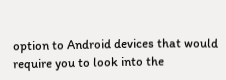option to Android devices that would require you to look into the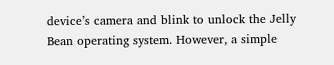device’s camera and blink to unlock the Jelly Bean operating system. However, a simple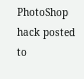PhotoShop hack posted to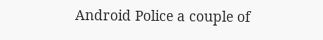Android Police a couple of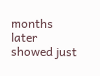months later showed just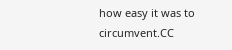how easy it was to circumvent.CC